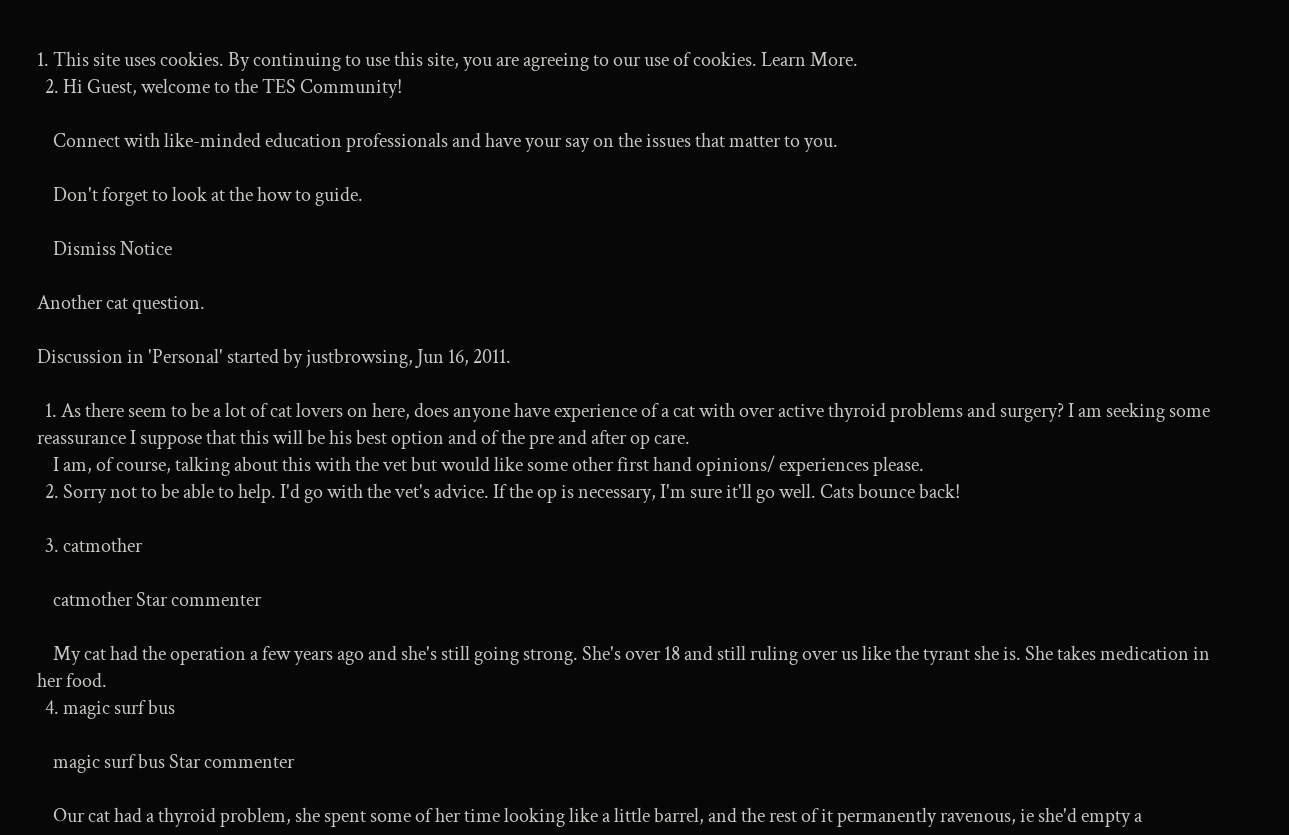1. This site uses cookies. By continuing to use this site, you are agreeing to our use of cookies. Learn More.
  2. Hi Guest, welcome to the TES Community!

    Connect with like-minded education professionals and have your say on the issues that matter to you.

    Don't forget to look at the how to guide.

    Dismiss Notice

Another cat question.

Discussion in 'Personal' started by justbrowsing, Jun 16, 2011.

  1. As there seem to be a lot of cat lovers on here, does anyone have experience of a cat with over active thyroid problems and surgery? I am seeking some reassurance I suppose that this will be his best option and of the pre and after op care.
    I am, of course, talking about this with the vet but would like some other first hand opinions/ experiences please.
  2. Sorry not to be able to help. I'd go with the vet's advice. If the op is necessary, I'm sure it'll go well. Cats bounce back!

  3. catmother

    catmother Star commenter

    My cat had the operation a few years ago and she's still going strong. She's over 18 and still ruling over us like the tyrant she is. She takes medication in her food.
  4. magic surf bus

    magic surf bus Star commenter

    Our cat had a thyroid problem, she spent some of her time looking like a little barrel, and the rest of it permanently ravenous, ie she'd empty a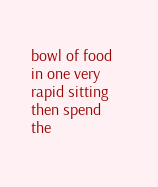bowl of food in one very rapid sitting then spend the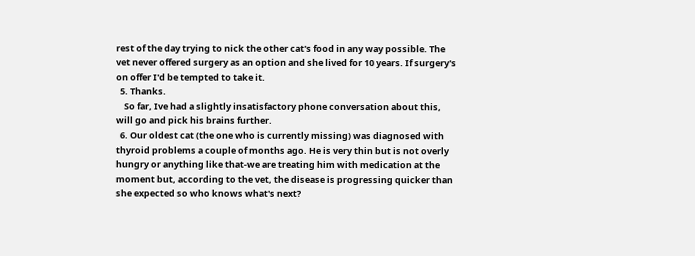rest of the day trying to nick the other cat's food in any way possible. The vet never offered surgery as an option and she lived for 10 years. If surgery's on offer I'd be tempted to take it.
  5. Thanks.
    So far, Ive had a slightly insatisfactory phone conversation about this, will go and pick his brains further.
  6. Our oldest cat (the one who is currently missing) was diagnosed with thyroid problems a couple of months ago. He is very thin but is not overly hungry or anything like that-we are treating him with medication at the moment but, according to the vet, the disease is progressing quicker than she expected so who knows what's next?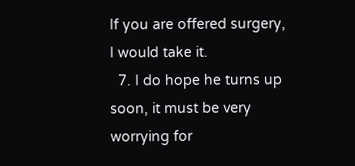If you are offered surgery, I would take it.
  7. I do hope he turns up soon, it must be very worrying for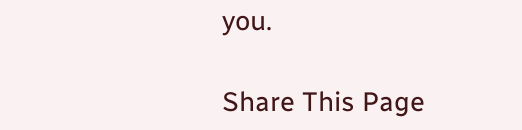you.

Share This Page